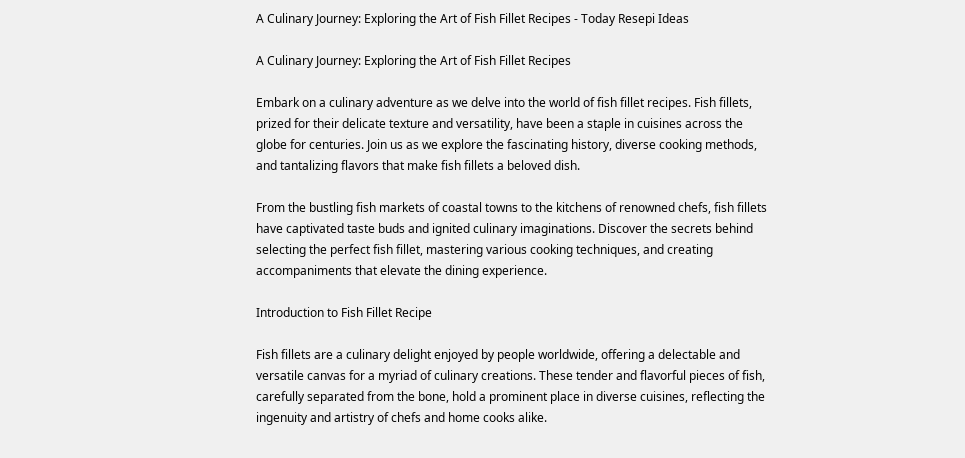A Culinary Journey: Exploring the Art of Fish Fillet Recipes - Today Resepi Ideas

A Culinary Journey: Exploring the Art of Fish Fillet Recipes

Embark on a culinary adventure as we delve into the world of fish fillet recipes. Fish fillets, prized for their delicate texture and versatility, have been a staple in cuisines across the globe for centuries. Join us as we explore the fascinating history, diverse cooking methods, and tantalizing flavors that make fish fillets a beloved dish.

From the bustling fish markets of coastal towns to the kitchens of renowned chefs, fish fillets have captivated taste buds and ignited culinary imaginations. Discover the secrets behind selecting the perfect fish fillet, mastering various cooking techniques, and creating accompaniments that elevate the dining experience.

Introduction to Fish Fillet Recipe

Fish fillets are a culinary delight enjoyed by people worldwide, offering a delectable and versatile canvas for a myriad of culinary creations. These tender and flavorful pieces of fish, carefully separated from the bone, hold a prominent place in diverse cuisines, reflecting the ingenuity and artistry of chefs and home cooks alike.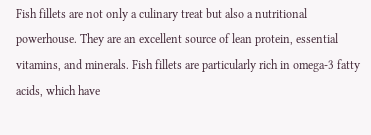Fish fillets are not only a culinary treat but also a nutritional powerhouse. They are an excellent source of lean protein, essential vitamins, and minerals. Fish fillets are particularly rich in omega-3 fatty acids, which have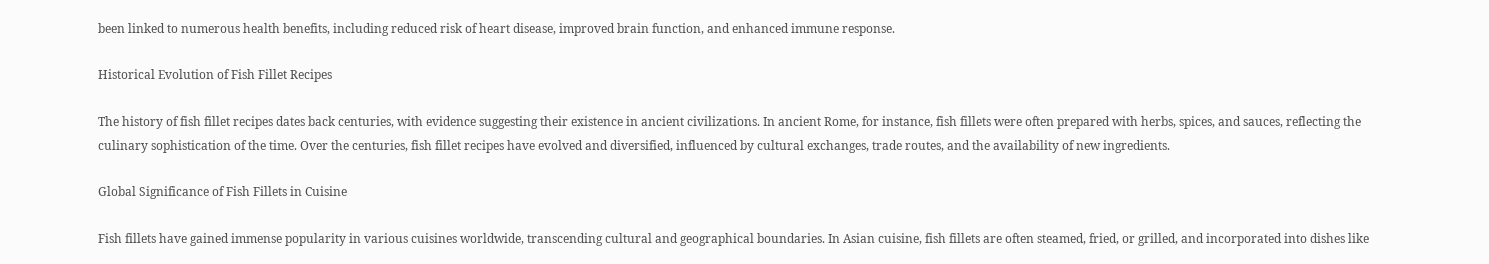been linked to numerous health benefits, including reduced risk of heart disease, improved brain function, and enhanced immune response.

Historical Evolution of Fish Fillet Recipes

The history of fish fillet recipes dates back centuries, with evidence suggesting their existence in ancient civilizations. In ancient Rome, for instance, fish fillets were often prepared with herbs, spices, and sauces, reflecting the culinary sophistication of the time. Over the centuries, fish fillet recipes have evolved and diversified, influenced by cultural exchanges, trade routes, and the availability of new ingredients.

Global Significance of Fish Fillets in Cuisine

Fish fillets have gained immense popularity in various cuisines worldwide, transcending cultural and geographical boundaries. In Asian cuisine, fish fillets are often steamed, fried, or grilled, and incorporated into dishes like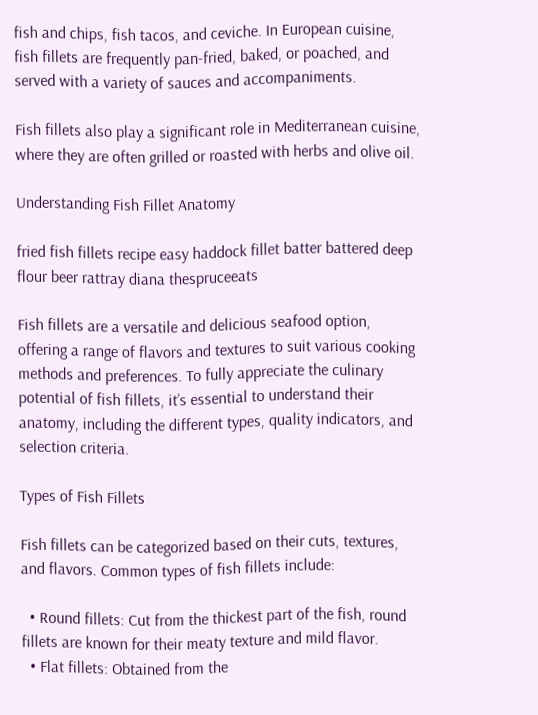fish and chips, fish tacos, and ceviche. In European cuisine, fish fillets are frequently pan-fried, baked, or poached, and served with a variety of sauces and accompaniments.

Fish fillets also play a significant role in Mediterranean cuisine, where they are often grilled or roasted with herbs and olive oil.

Understanding Fish Fillet Anatomy

fried fish fillets recipe easy haddock fillet batter battered deep flour beer rattray diana thespruceeats

Fish fillets are a versatile and delicious seafood option, offering a range of flavors and textures to suit various cooking methods and preferences. To fully appreciate the culinary potential of fish fillets, it’s essential to understand their anatomy, including the different types, quality indicators, and selection criteria.

Types of Fish Fillets

Fish fillets can be categorized based on their cuts, textures, and flavors. Common types of fish fillets include:

  • Round fillets: Cut from the thickest part of the fish, round fillets are known for their meaty texture and mild flavor.
  • Flat fillets: Obtained from the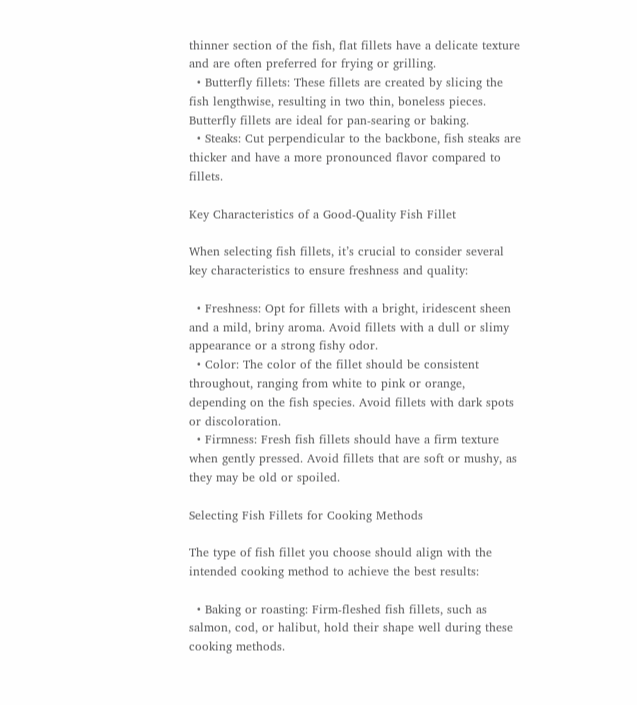thinner section of the fish, flat fillets have a delicate texture and are often preferred for frying or grilling.
  • Butterfly fillets: These fillets are created by slicing the fish lengthwise, resulting in two thin, boneless pieces. Butterfly fillets are ideal for pan-searing or baking.
  • Steaks: Cut perpendicular to the backbone, fish steaks are thicker and have a more pronounced flavor compared to fillets.

Key Characteristics of a Good-Quality Fish Fillet

When selecting fish fillets, it’s crucial to consider several key characteristics to ensure freshness and quality:

  • Freshness: Opt for fillets with a bright, iridescent sheen and a mild, briny aroma. Avoid fillets with a dull or slimy appearance or a strong fishy odor.
  • Color: The color of the fillet should be consistent throughout, ranging from white to pink or orange, depending on the fish species. Avoid fillets with dark spots or discoloration.
  • Firmness: Fresh fish fillets should have a firm texture when gently pressed. Avoid fillets that are soft or mushy, as they may be old or spoiled.

Selecting Fish Fillets for Cooking Methods

The type of fish fillet you choose should align with the intended cooking method to achieve the best results:

  • Baking or roasting: Firm-fleshed fish fillets, such as salmon, cod, or halibut, hold their shape well during these cooking methods.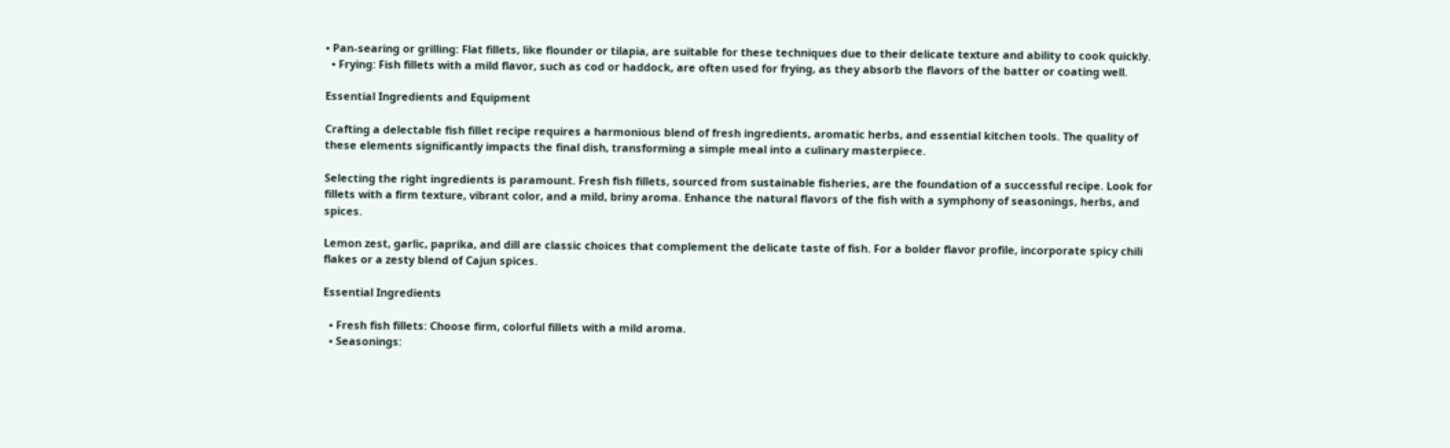• Pan-searing or grilling: Flat fillets, like flounder or tilapia, are suitable for these techniques due to their delicate texture and ability to cook quickly.
  • Frying: Fish fillets with a mild flavor, such as cod or haddock, are often used for frying, as they absorb the flavors of the batter or coating well.

Essential Ingredients and Equipment

Crafting a delectable fish fillet recipe requires a harmonious blend of fresh ingredients, aromatic herbs, and essential kitchen tools. The quality of these elements significantly impacts the final dish, transforming a simple meal into a culinary masterpiece.

Selecting the right ingredients is paramount. Fresh fish fillets, sourced from sustainable fisheries, are the foundation of a successful recipe. Look for fillets with a firm texture, vibrant color, and a mild, briny aroma. Enhance the natural flavors of the fish with a symphony of seasonings, herbs, and spices.

Lemon zest, garlic, paprika, and dill are classic choices that complement the delicate taste of fish. For a bolder flavor profile, incorporate spicy chili flakes or a zesty blend of Cajun spices.

Essential Ingredients

  • Fresh fish fillets: Choose firm, colorful fillets with a mild aroma.
  • Seasonings: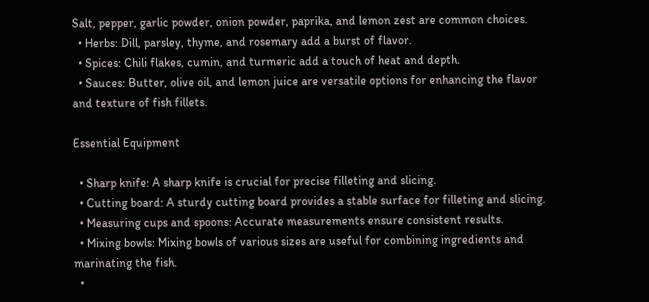Salt, pepper, garlic powder, onion powder, paprika, and lemon zest are common choices.
  • Herbs: Dill, parsley, thyme, and rosemary add a burst of flavor.
  • Spices: Chili flakes, cumin, and turmeric add a touch of heat and depth.
  • Sauces: Butter, olive oil, and lemon juice are versatile options for enhancing the flavor and texture of fish fillets.

Essential Equipment

  • Sharp knife: A sharp knife is crucial for precise filleting and slicing.
  • Cutting board: A sturdy cutting board provides a stable surface for filleting and slicing.
  • Measuring cups and spoons: Accurate measurements ensure consistent results.
  • Mixing bowls: Mixing bowls of various sizes are useful for combining ingredients and marinating the fish.
  •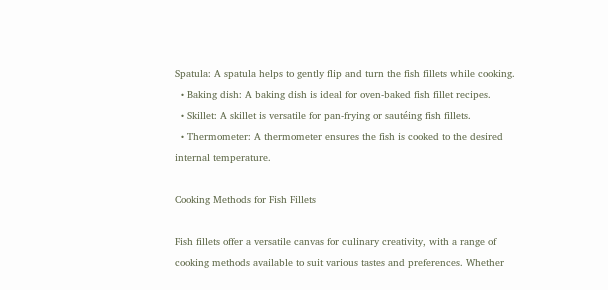Spatula: A spatula helps to gently flip and turn the fish fillets while cooking.
  • Baking dish: A baking dish is ideal for oven-baked fish fillet recipes.
  • Skillet: A skillet is versatile for pan-frying or sautéing fish fillets.
  • Thermometer: A thermometer ensures the fish is cooked to the desired internal temperature.

Cooking Methods for Fish Fillets

Fish fillets offer a versatile canvas for culinary creativity, with a range of cooking methods available to suit various tastes and preferences. Whether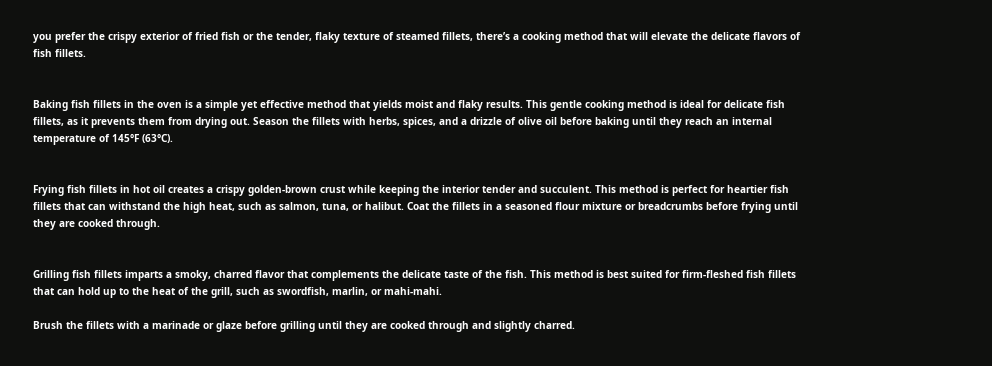you prefer the crispy exterior of fried fish or the tender, flaky texture of steamed fillets, there’s a cooking method that will elevate the delicate flavors of fish fillets.


Baking fish fillets in the oven is a simple yet effective method that yields moist and flaky results. This gentle cooking method is ideal for delicate fish fillets, as it prevents them from drying out. Season the fillets with herbs, spices, and a drizzle of olive oil before baking until they reach an internal temperature of 145°F (63°C).


Frying fish fillets in hot oil creates a crispy golden-brown crust while keeping the interior tender and succulent. This method is perfect for heartier fish fillets that can withstand the high heat, such as salmon, tuna, or halibut. Coat the fillets in a seasoned flour mixture or breadcrumbs before frying until they are cooked through.


Grilling fish fillets imparts a smoky, charred flavor that complements the delicate taste of the fish. This method is best suited for firm-fleshed fish fillets that can hold up to the heat of the grill, such as swordfish, marlin, or mahi-mahi.

Brush the fillets with a marinade or glaze before grilling until they are cooked through and slightly charred.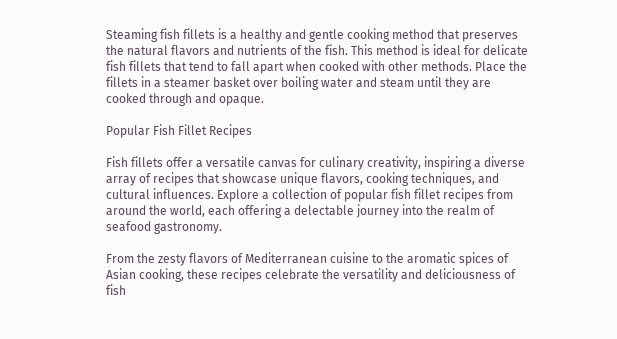Steaming fish fillets is a healthy and gentle cooking method that preserves the natural flavors and nutrients of the fish. This method is ideal for delicate fish fillets that tend to fall apart when cooked with other methods. Place the fillets in a steamer basket over boiling water and steam until they are cooked through and opaque.

Popular Fish Fillet Recipes

Fish fillets offer a versatile canvas for culinary creativity, inspiring a diverse array of recipes that showcase unique flavors, cooking techniques, and cultural influences. Explore a collection of popular fish fillet recipes from around the world, each offering a delectable journey into the realm of seafood gastronomy.

From the zesty flavors of Mediterranean cuisine to the aromatic spices of Asian cooking, these recipes celebrate the versatility and deliciousness of fish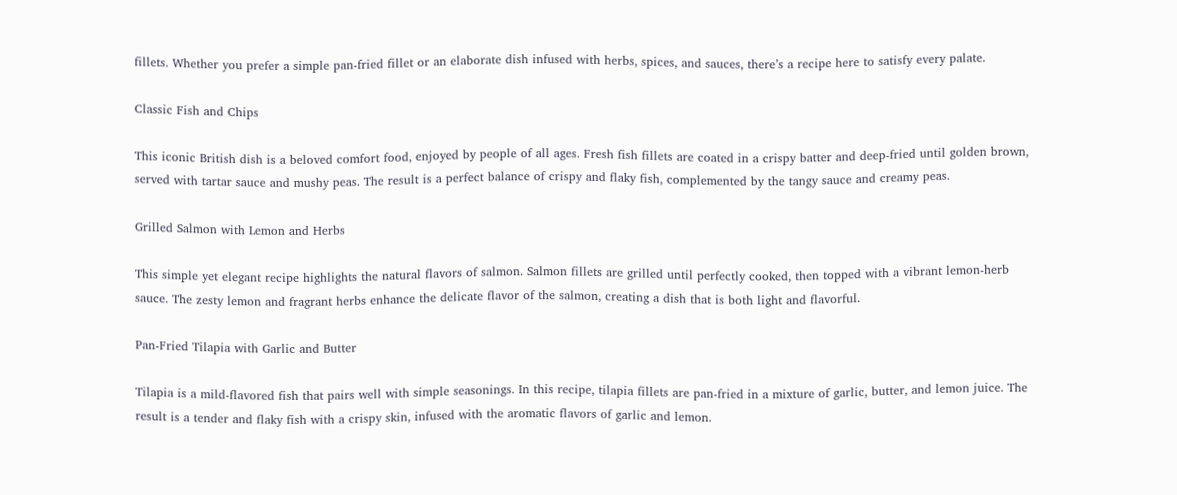fillets. Whether you prefer a simple pan-fried fillet or an elaborate dish infused with herbs, spices, and sauces, there’s a recipe here to satisfy every palate.

Classic Fish and Chips

This iconic British dish is a beloved comfort food, enjoyed by people of all ages. Fresh fish fillets are coated in a crispy batter and deep-fried until golden brown, served with tartar sauce and mushy peas. The result is a perfect balance of crispy and flaky fish, complemented by the tangy sauce and creamy peas.

Grilled Salmon with Lemon and Herbs

This simple yet elegant recipe highlights the natural flavors of salmon. Salmon fillets are grilled until perfectly cooked, then topped with a vibrant lemon-herb sauce. The zesty lemon and fragrant herbs enhance the delicate flavor of the salmon, creating a dish that is both light and flavorful.

Pan-Fried Tilapia with Garlic and Butter

Tilapia is a mild-flavored fish that pairs well with simple seasonings. In this recipe, tilapia fillets are pan-fried in a mixture of garlic, butter, and lemon juice. The result is a tender and flaky fish with a crispy skin, infused with the aromatic flavors of garlic and lemon.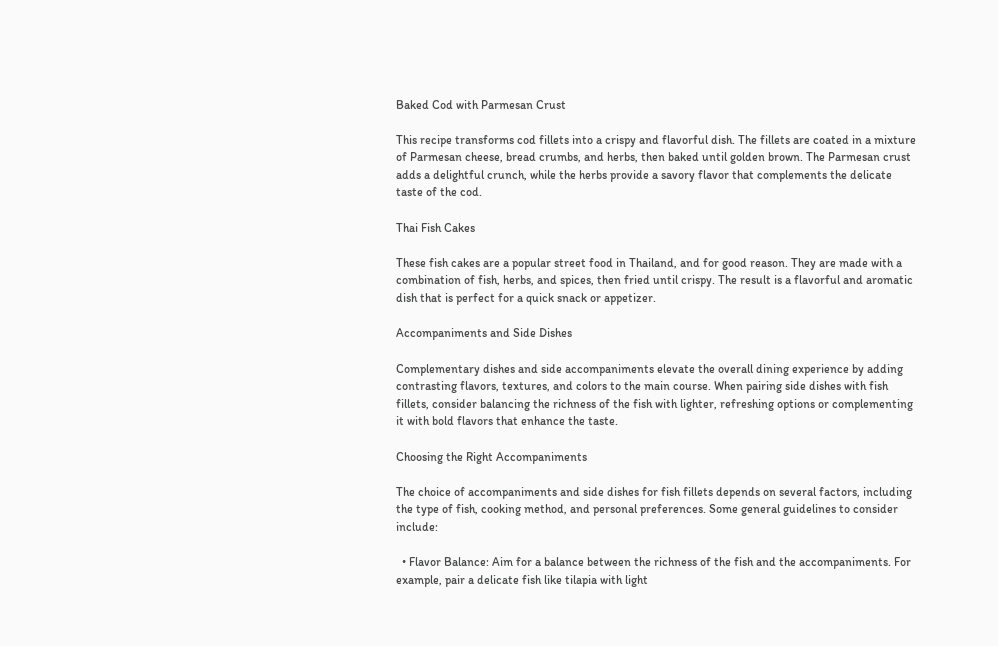Baked Cod with Parmesan Crust

This recipe transforms cod fillets into a crispy and flavorful dish. The fillets are coated in a mixture of Parmesan cheese, bread crumbs, and herbs, then baked until golden brown. The Parmesan crust adds a delightful crunch, while the herbs provide a savory flavor that complements the delicate taste of the cod.

Thai Fish Cakes

These fish cakes are a popular street food in Thailand, and for good reason. They are made with a combination of fish, herbs, and spices, then fried until crispy. The result is a flavorful and aromatic dish that is perfect for a quick snack or appetizer.

Accompaniments and Side Dishes

Complementary dishes and side accompaniments elevate the overall dining experience by adding contrasting flavors, textures, and colors to the main course. When pairing side dishes with fish fillets, consider balancing the richness of the fish with lighter, refreshing options or complementing it with bold flavors that enhance the taste.

Choosing the Right Accompaniments

The choice of accompaniments and side dishes for fish fillets depends on several factors, including the type of fish, cooking method, and personal preferences. Some general guidelines to consider include:

  • Flavor Balance: Aim for a balance between the richness of the fish and the accompaniments. For example, pair a delicate fish like tilapia with light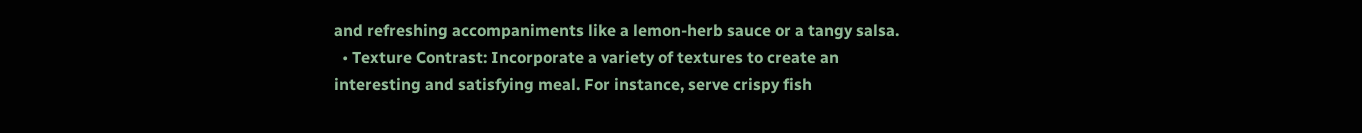and refreshing accompaniments like a lemon-herb sauce or a tangy salsa.
  • Texture Contrast: Incorporate a variety of textures to create an interesting and satisfying meal. For instance, serve crispy fish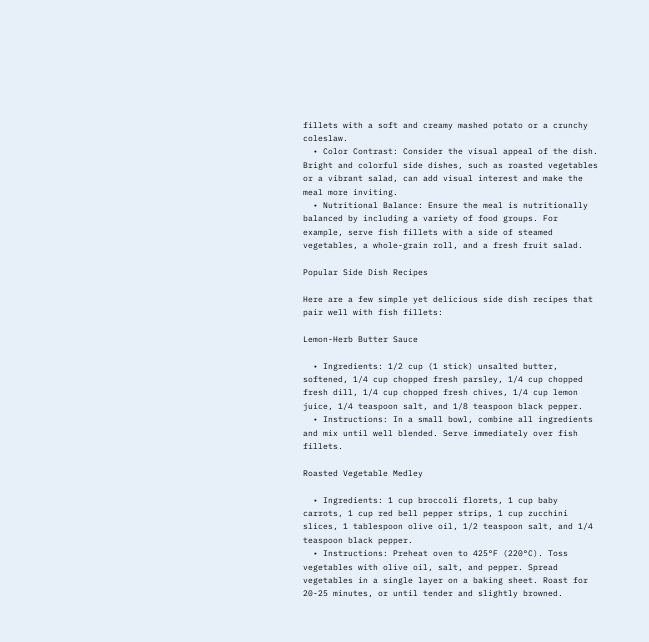fillets with a soft and creamy mashed potato or a crunchy coleslaw.
  • Color Contrast: Consider the visual appeal of the dish. Bright and colorful side dishes, such as roasted vegetables or a vibrant salad, can add visual interest and make the meal more inviting.
  • Nutritional Balance: Ensure the meal is nutritionally balanced by including a variety of food groups. For example, serve fish fillets with a side of steamed vegetables, a whole-grain roll, and a fresh fruit salad.

Popular Side Dish Recipes

Here are a few simple yet delicious side dish recipes that pair well with fish fillets:

Lemon-Herb Butter Sauce

  • Ingredients: 1/2 cup (1 stick) unsalted butter, softened, 1/4 cup chopped fresh parsley, 1/4 cup chopped fresh dill, 1/4 cup chopped fresh chives, 1/4 cup lemon juice, 1/4 teaspoon salt, and 1/8 teaspoon black pepper.
  • Instructions: In a small bowl, combine all ingredients and mix until well blended. Serve immediately over fish fillets.

Roasted Vegetable Medley

  • Ingredients: 1 cup broccoli florets, 1 cup baby carrots, 1 cup red bell pepper strips, 1 cup zucchini slices, 1 tablespoon olive oil, 1/2 teaspoon salt, and 1/4 teaspoon black pepper.
  • Instructions: Preheat oven to 425°F (220°C). Toss vegetables with olive oil, salt, and pepper. Spread vegetables in a single layer on a baking sheet. Roast for 20-25 minutes, or until tender and slightly browned.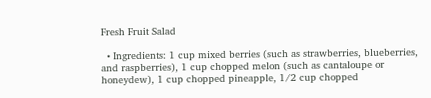Fresh Fruit Salad

  • Ingredients: 1 cup mixed berries (such as strawberries, blueberries, and raspberries), 1 cup chopped melon (such as cantaloupe or honeydew), 1 cup chopped pineapple, 1/2 cup chopped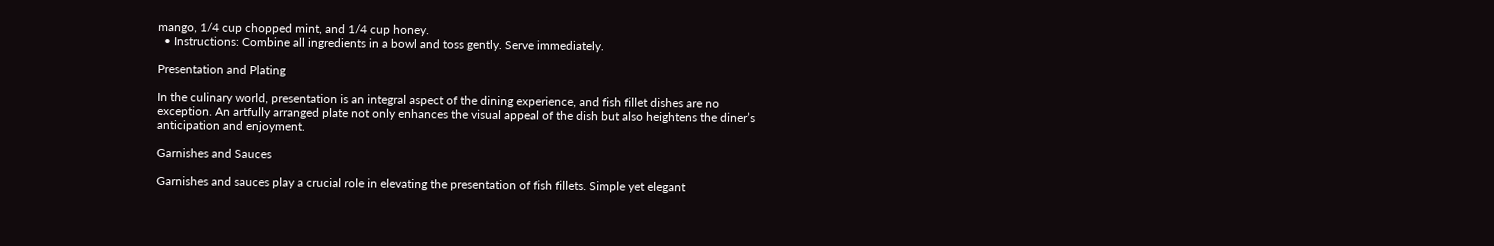mango, 1/4 cup chopped mint, and 1/4 cup honey.
  • Instructions: Combine all ingredients in a bowl and toss gently. Serve immediately.

Presentation and Plating

In the culinary world, presentation is an integral aspect of the dining experience, and fish fillet dishes are no exception. An artfully arranged plate not only enhances the visual appeal of the dish but also heightens the diner’s anticipation and enjoyment.

Garnishes and Sauces

Garnishes and sauces play a crucial role in elevating the presentation of fish fillets. Simple yet elegant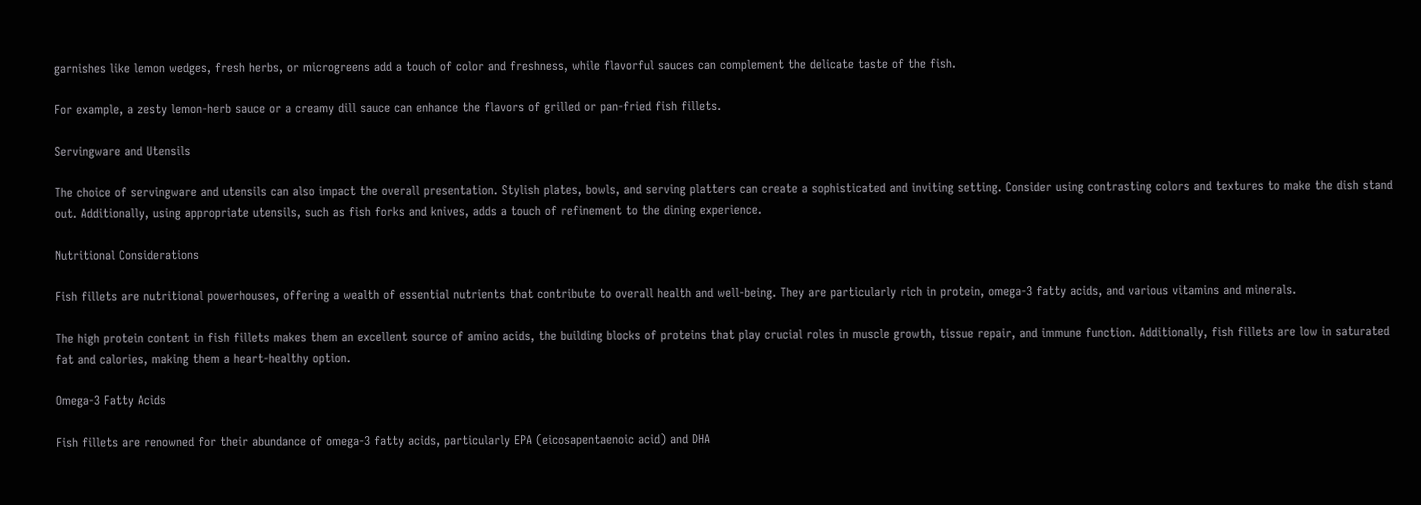garnishes like lemon wedges, fresh herbs, or microgreens add a touch of color and freshness, while flavorful sauces can complement the delicate taste of the fish.

For example, a zesty lemon-herb sauce or a creamy dill sauce can enhance the flavors of grilled or pan-fried fish fillets.

Servingware and Utensils

The choice of servingware and utensils can also impact the overall presentation. Stylish plates, bowls, and serving platters can create a sophisticated and inviting setting. Consider using contrasting colors and textures to make the dish stand out. Additionally, using appropriate utensils, such as fish forks and knives, adds a touch of refinement to the dining experience.

Nutritional Considerations

Fish fillets are nutritional powerhouses, offering a wealth of essential nutrients that contribute to overall health and well-being. They are particularly rich in protein, omega-3 fatty acids, and various vitamins and minerals.

The high protein content in fish fillets makes them an excellent source of amino acids, the building blocks of proteins that play crucial roles in muscle growth, tissue repair, and immune function. Additionally, fish fillets are low in saturated fat and calories, making them a heart-healthy option.

Omega-3 Fatty Acids

Fish fillets are renowned for their abundance of omega-3 fatty acids, particularly EPA (eicosapentaenoic acid) and DHA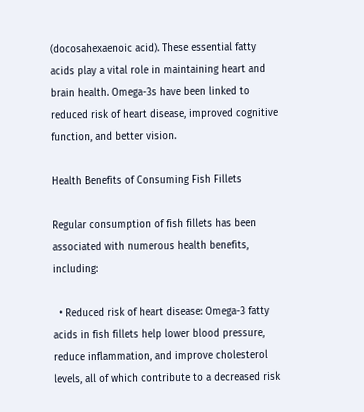(docosahexaenoic acid). These essential fatty acids play a vital role in maintaining heart and brain health. Omega-3s have been linked to reduced risk of heart disease, improved cognitive function, and better vision.

Health Benefits of Consuming Fish Fillets

Regular consumption of fish fillets has been associated with numerous health benefits, including:

  • Reduced risk of heart disease: Omega-3 fatty acids in fish fillets help lower blood pressure, reduce inflammation, and improve cholesterol levels, all of which contribute to a decreased risk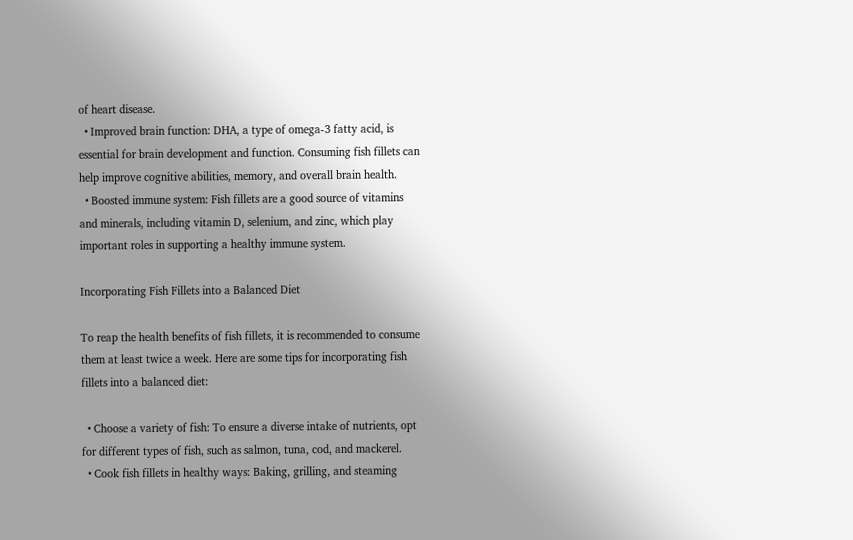of heart disease.
  • Improved brain function: DHA, a type of omega-3 fatty acid, is essential for brain development and function. Consuming fish fillets can help improve cognitive abilities, memory, and overall brain health.
  • Boosted immune system: Fish fillets are a good source of vitamins and minerals, including vitamin D, selenium, and zinc, which play important roles in supporting a healthy immune system.

Incorporating Fish Fillets into a Balanced Diet

To reap the health benefits of fish fillets, it is recommended to consume them at least twice a week. Here are some tips for incorporating fish fillets into a balanced diet:

  • Choose a variety of fish: To ensure a diverse intake of nutrients, opt for different types of fish, such as salmon, tuna, cod, and mackerel.
  • Cook fish fillets in healthy ways: Baking, grilling, and steaming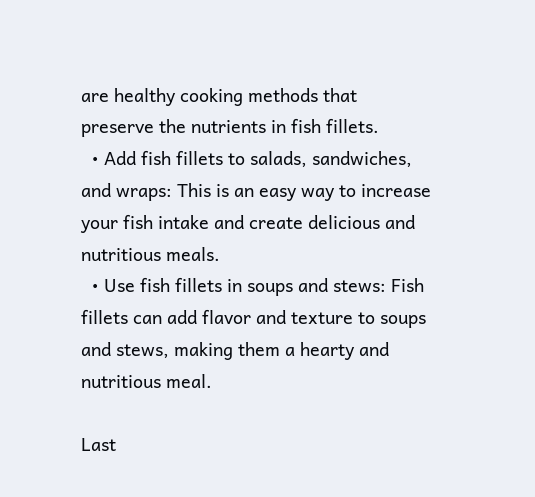are healthy cooking methods that preserve the nutrients in fish fillets.
  • Add fish fillets to salads, sandwiches, and wraps: This is an easy way to increase your fish intake and create delicious and nutritious meals.
  • Use fish fillets in soups and stews: Fish fillets can add flavor and texture to soups and stews, making them a hearty and nutritious meal.

Last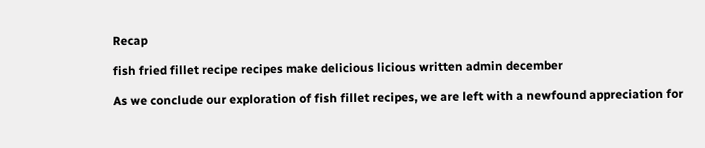Recap

fish fried fillet recipe recipes make delicious licious written admin december

As we conclude our exploration of fish fillet recipes, we are left with a newfound appreciation for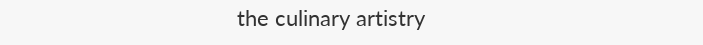the culinary artistry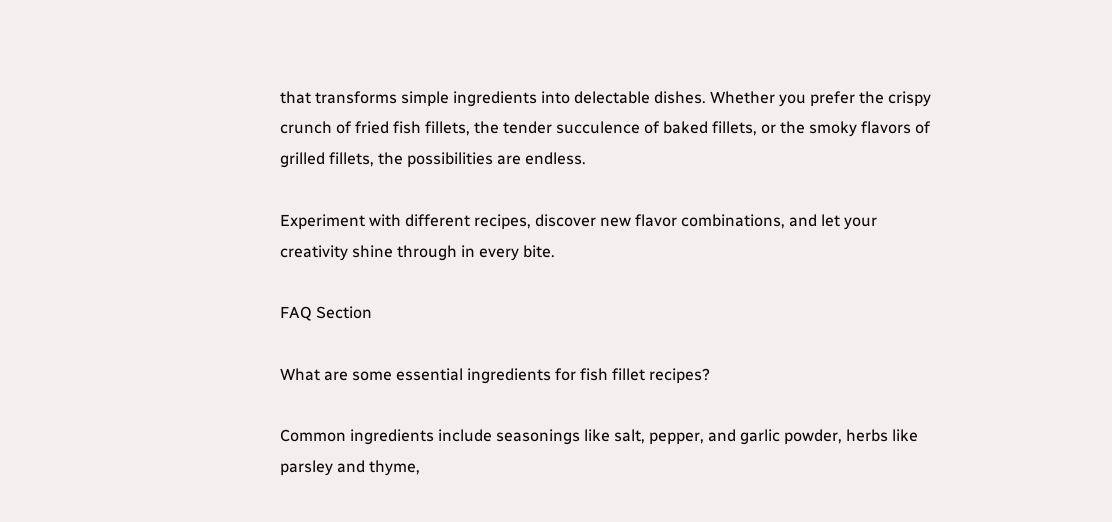that transforms simple ingredients into delectable dishes. Whether you prefer the crispy crunch of fried fish fillets, the tender succulence of baked fillets, or the smoky flavors of grilled fillets, the possibilities are endless.

Experiment with different recipes, discover new flavor combinations, and let your creativity shine through in every bite.

FAQ Section

What are some essential ingredients for fish fillet recipes?

Common ingredients include seasonings like salt, pepper, and garlic powder, herbs like parsley and thyme,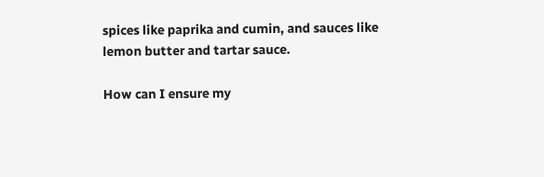spices like paprika and cumin, and sauces like lemon butter and tartar sauce.

How can I ensure my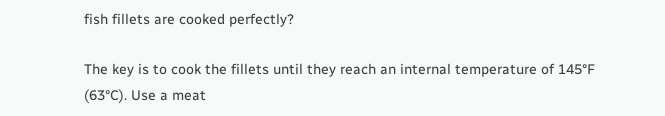fish fillets are cooked perfectly?

The key is to cook the fillets until they reach an internal temperature of 145°F (63°C). Use a meat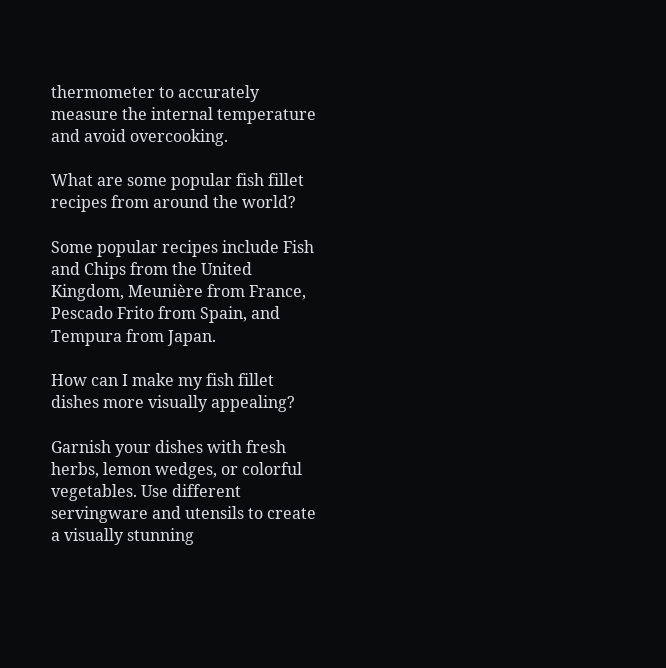thermometer to accurately measure the internal temperature and avoid overcooking.

What are some popular fish fillet recipes from around the world?

Some popular recipes include Fish and Chips from the United Kingdom, Meunière from France, Pescado Frito from Spain, and Tempura from Japan.

How can I make my fish fillet dishes more visually appealing?

Garnish your dishes with fresh herbs, lemon wedges, or colorful vegetables. Use different servingware and utensils to create a visually stunning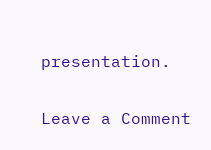presentation.

Leave a Comment